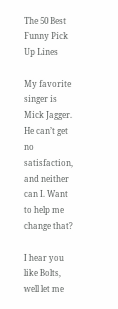The 50 Best Funny Pick Up Lines

My favorite singer is Mick Jagger. He can’t get no satisfaction, and neither can I. Want to help me change that?

I hear you like Bolts, well let me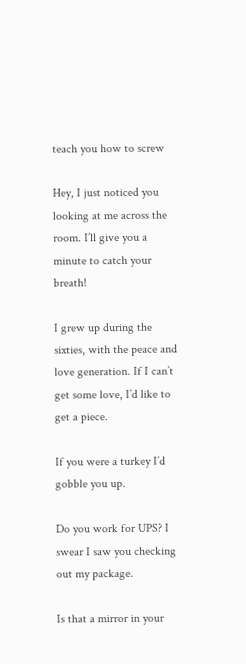teach you how to screw

Hey, I just noticed you looking at me across the room. I’ll give you a minute to catch your breath!

I grew up during the sixties, with the peace and love generation. If I can’t get some love, I’d like to get a piece.

If you were a turkey I’d gobble you up.

Do you work for UPS? I swear I saw you checking out my package.

Is that a mirror in your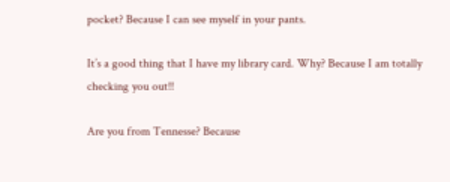pocket? Because I can see myself in your pants.

It’s a good thing that I have my library card. Why? Because I am totally checking you out!!

Are you from Tennesse? Because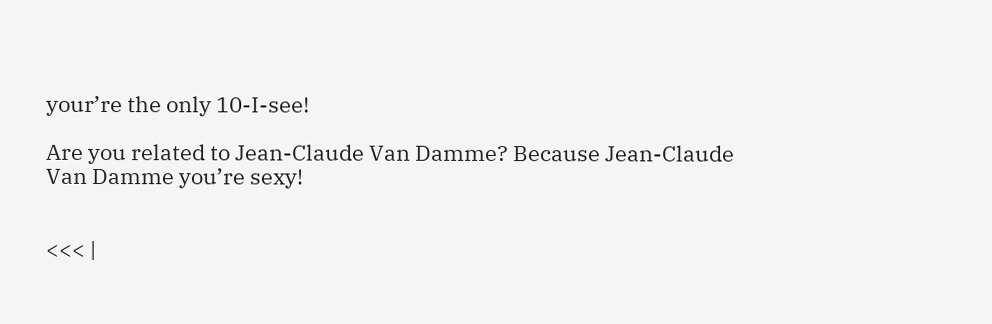your’re the only 10-I-see!

Are you related to Jean-Claude Van Damme? Because Jean-Claude Van Damme you’re sexy!


<<< |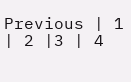Previous | 1 | 2 |3 | 4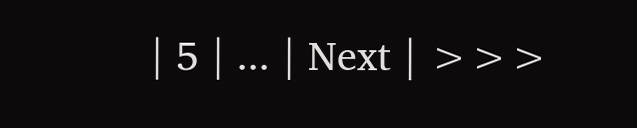| 5 | ... | Next | >>>